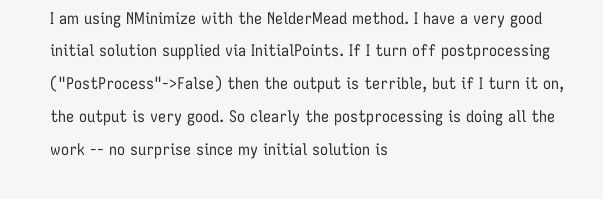I am using NMinimize with the NelderMead method. I have a very good initial solution supplied via InitialPoints. If I turn off postprocessing ("PostProcess"->False) then the output is terrible, but if I turn it on, the output is very good. So clearly the postprocessing is doing all the work -- no surprise since my initial solution is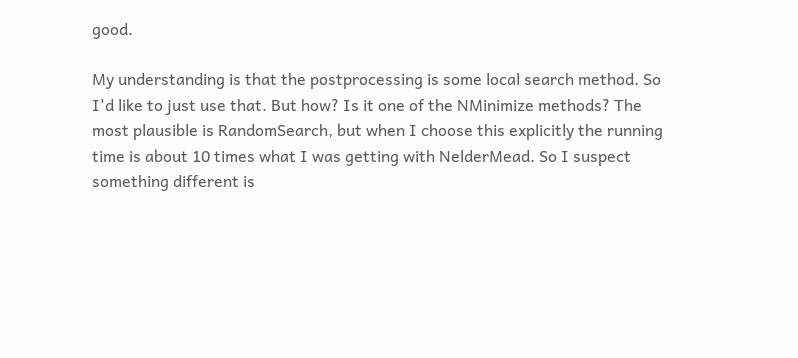good.

My understanding is that the postprocessing is some local search method. So I'd like to just use that. But how? Is it one of the NMinimize methods? The most plausible is RandomSearch, but when I choose this explicitly the running time is about 10 times what I was getting with NelderMead. So I suspect something different is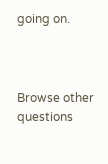going on.



Browse other questions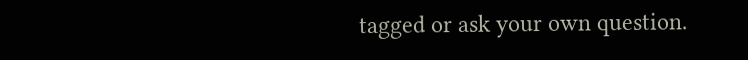tagged or ask your own question.